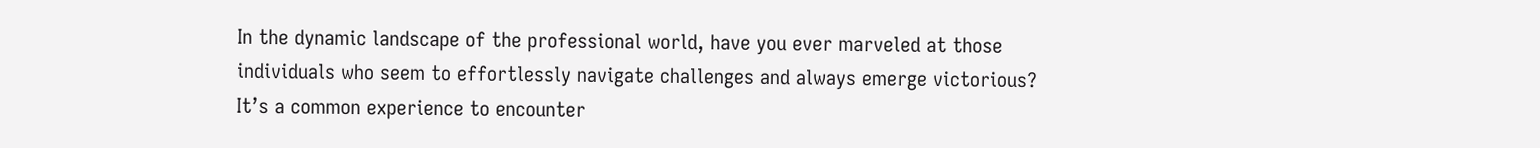In the dynamic landscape of the professional world, have you ever marveled at those individuals who seem to effortlessly navigate challenges and always emerge victorious? It’s a common experience to encounter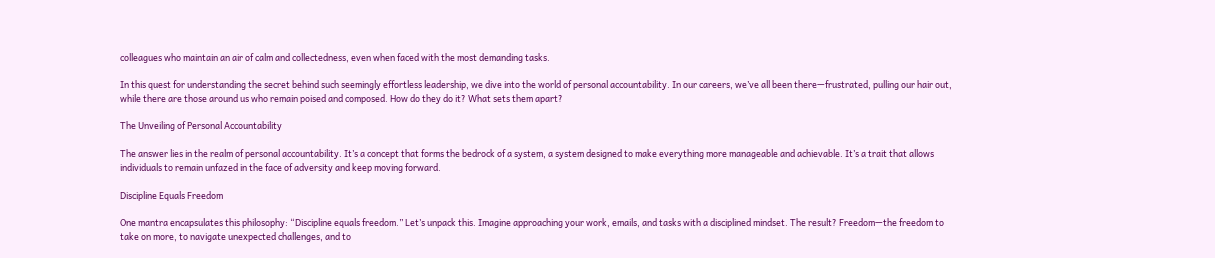colleagues who maintain an air of calm and collectedness, even when faced with the most demanding tasks.

In this quest for understanding the secret behind such seemingly effortless leadership, we dive into the world of personal accountability. In our careers, we’ve all been there—frustrated, pulling our hair out, while there are those around us who remain poised and composed. How do they do it? What sets them apart?

The Unveiling of Personal Accountability

The answer lies in the realm of personal accountability. It’s a concept that forms the bedrock of a system, a system designed to make everything more manageable and achievable. It’s a trait that allows individuals to remain unfazed in the face of adversity and keep moving forward.

Discipline Equals Freedom

One mantra encapsulates this philosophy: “Discipline equals freedom.” Let’s unpack this. Imagine approaching your work, emails, and tasks with a disciplined mindset. The result? Freedom—the freedom to take on more, to navigate unexpected challenges, and to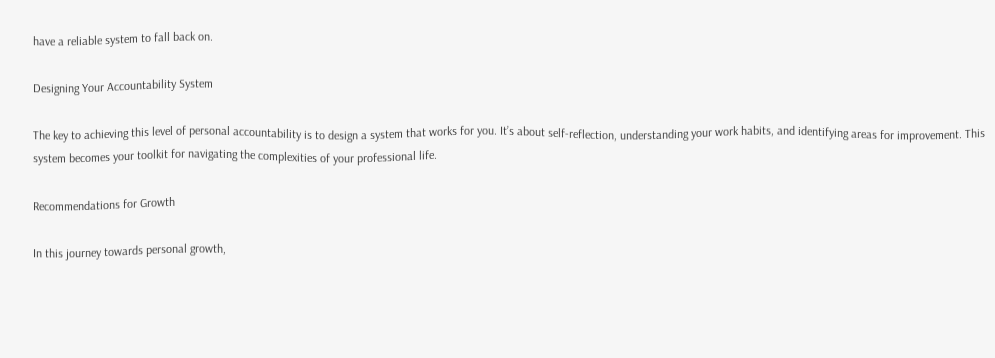have a reliable system to fall back on.

Designing Your Accountability System

The key to achieving this level of personal accountability is to design a system that works for you. It’s about self-reflection, understanding your work habits, and identifying areas for improvement. This system becomes your toolkit for navigating the complexities of your professional life.

Recommendations for Growth

In this journey towards personal growth,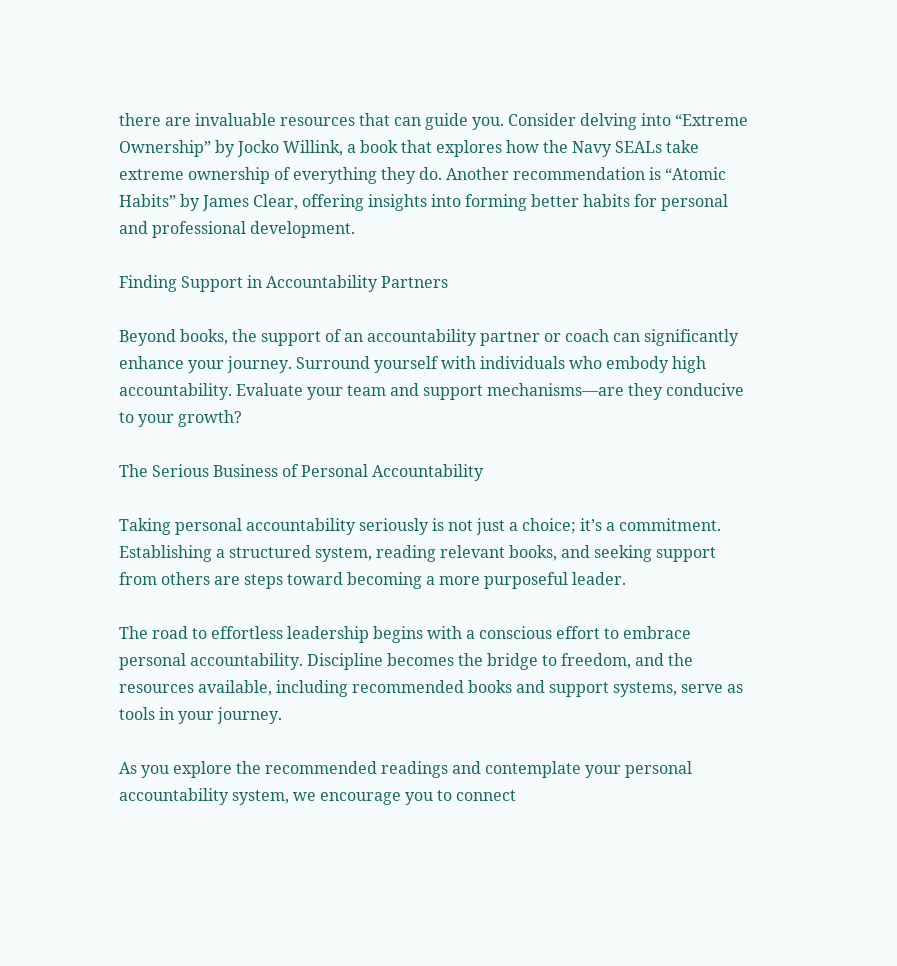there are invaluable resources that can guide you. Consider delving into “Extreme Ownership” by Jocko Willink, a book that explores how the Navy SEALs take extreme ownership of everything they do. Another recommendation is “Atomic Habits” by James Clear, offering insights into forming better habits for personal and professional development.

Finding Support in Accountability Partners

Beyond books, the support of an accountability partner or coach can significantly enhance your journey. Surround yourself with individuals who embody high accountability. Evaluate your team and support mechanisms—are they conducive to your growth?

The Serious Business of Personal Accountability

Taking personal accountability seriously is not just a choice; it’s a commitment. Establishing a structured system, reading relevant books, and seeking support from others are steps toward becoming a more purposeful leader.

The road to effortless leadership begins with a conscious effort to embrace personal accountability. Discipline becomes the bridge to freedom, and the resources available, including recommended books and support systems, serve as tools in your journey.

As you explore the recommended readings and contemplate your personal accountability system, we encourage you to connect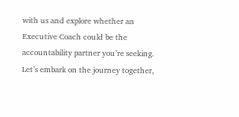with us and explore whether an Executive Coach could be the accountability partner you’re seeking. Let’s embark on the journey together,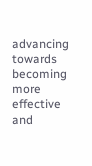advancing towards becoming more effective and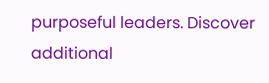purposeful leaders. Discover additional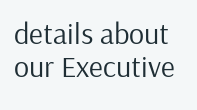details about our Executive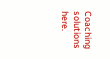Coaching solutions here.